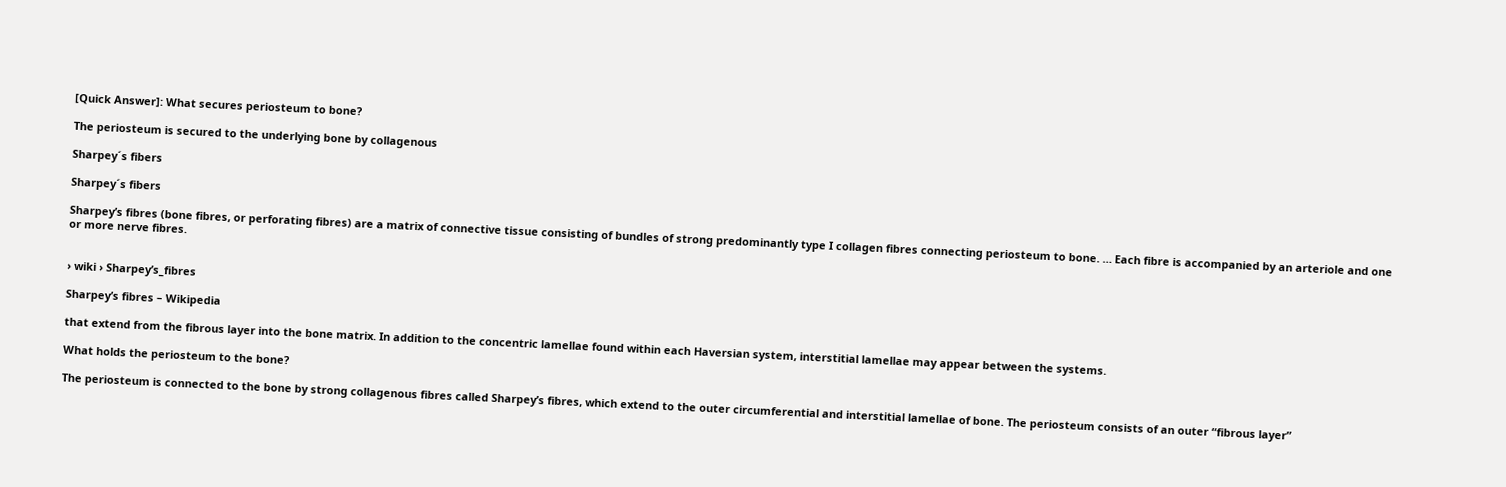[Quick Answer]: What secures periosteum to bone?

The periosteum is secured to the underlying bone by collagenous

Sharpey´s fibers

Sharpey´s fibers

Sharpey’s fibres (bone fibres, or perforating fibres) are a matrix of connective tissue consisting of bundles of strong predominantly type I collagen fibres connecting periosteum to bone. … Each fibre is accompanied by an arteriole and one or more nerve fibres.


› wiki › Sharpey’s_fibres

Sharpey’s fibres – Wikipedia

that extend from the fibrous layer into the bone matrix. In addition to the concentric lamellae found within each Haversian system, interstitial lamellae may appear between the systems.

What holds the periosteum to the bone?

The periosteum is connected to the bone by strong collagenous fibres called Sharpey’s fibres, which extend to the outer circumferential and interstitial lamellae of bone. The periosteum consists of an outer “fibrous layer”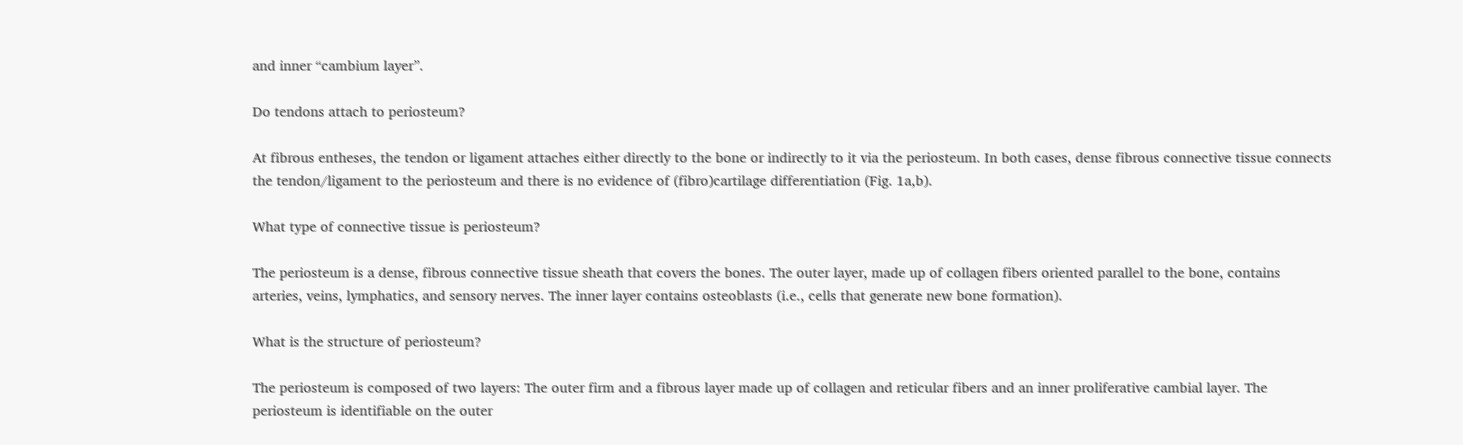and inner “cambium layer”.

Do tendons attach to periosteum?

At fibrous entheses, the tendon or ligament attaches either directly to the bone or indirectly to it via the periosteum. In both cases, dense fibrous connective tissue connects the tendon/ligament to the periosteum and there is no evidence of (fibro)cartilage differentiation (Fig. 1a,b).

What type of connective tissue is periosteum?

The periosteum is a dense, fibrous connective tissue sheath that covers the bones. The outer layer, made up of collagen fibers oriented parallel to the bone, contains arteries, veins, lymphatics, and sensory nerves. The inner layer contains osteoblasts (i.e., cells that generate new bone formation).

What is the structure of periosteum?

The periosteum is composed of two layers: The outer firm and a fibrous layer made up of collagen and reticular fibers and an inner proliferative cambial layer. The periosteum is identifiable on the outer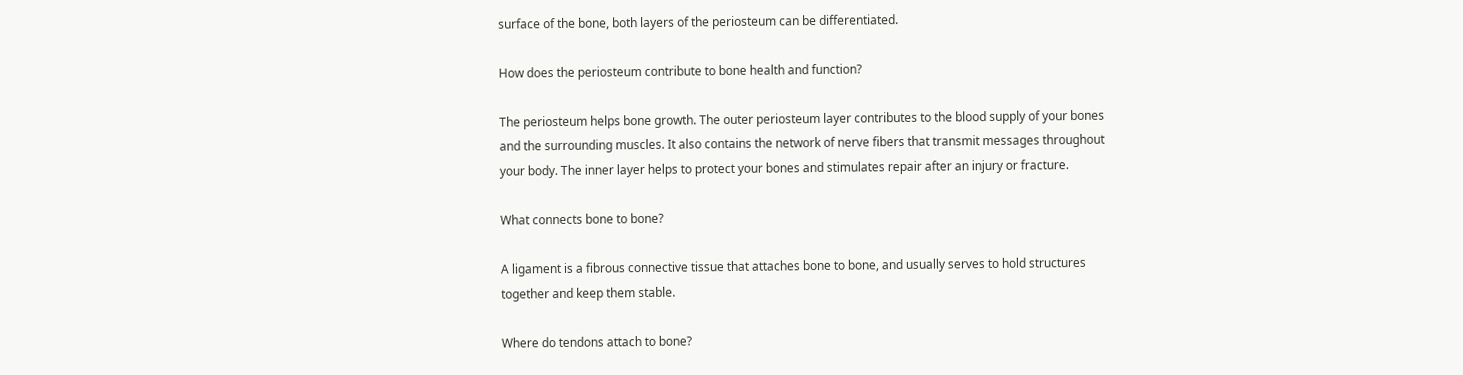surface of the bone, both layers of the periosteum can be differentiated.

How does the periosteum contribute to bone health and function?

The periosteum helps bone growth. The outer periosteum layer contributes to the blood supply of your bones and the surrounding muscles. It also contains the network of nerve fibers that transmit messages throughout your body. The inner layer helps to protect your bones and stimulates repair after an injury or fracture.

What connects bone to bone?

A ligament is a fibrous connective tissue that attaches bone to bone, and usually serves to hold structures together and keep them stable.

Where do tendons attach to bone?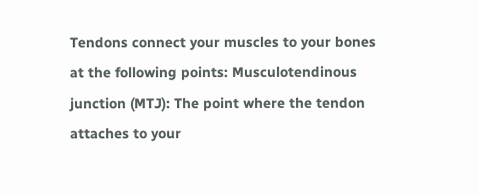Tendons connect your muscles to your bones at the following points: Musculotendinous junction (MTJ): The point where the tendon attaches to your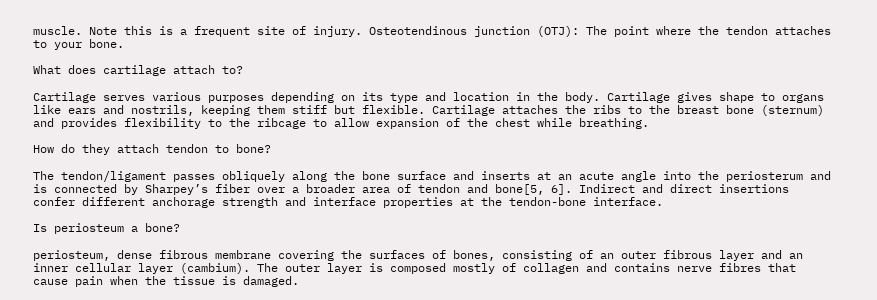muscle. Note this is a frequent site of injury. Osteotendinous junction (OTJ): The point where the tendon attaches to your bone.

What does cartilage attach to?

Cartilage serves various purposes depending on its type and location in the body. Cartilage gives shape to organs like ears and nostrils, keeping them stiff but flexible. Cartilage attaches the ribs to the breast bone (sternum) and provides flexibility to the ribcage to allow expansion of the chest while breathing.

How do they attach tendon to bone?

The tendon/ligament passes obliquely along the bone surface and inserts at an acute angle into the periosterum and is connected by Sharpey’s fiber over a broader area of tendon and bone[5, 6]. Indirect and direct insertions confer different anchorage strength and interface properties at the tendon-bone interface.

Is periosteum a bone?

periosteum, dense fibrous membrane covering the surfaces of bones, consisting of an outer fibrous layer and an inner cellular layer (cambium). The outer layer is composed mostly of collagen and contains nerve fibres that cause pain when the tissue is damaged.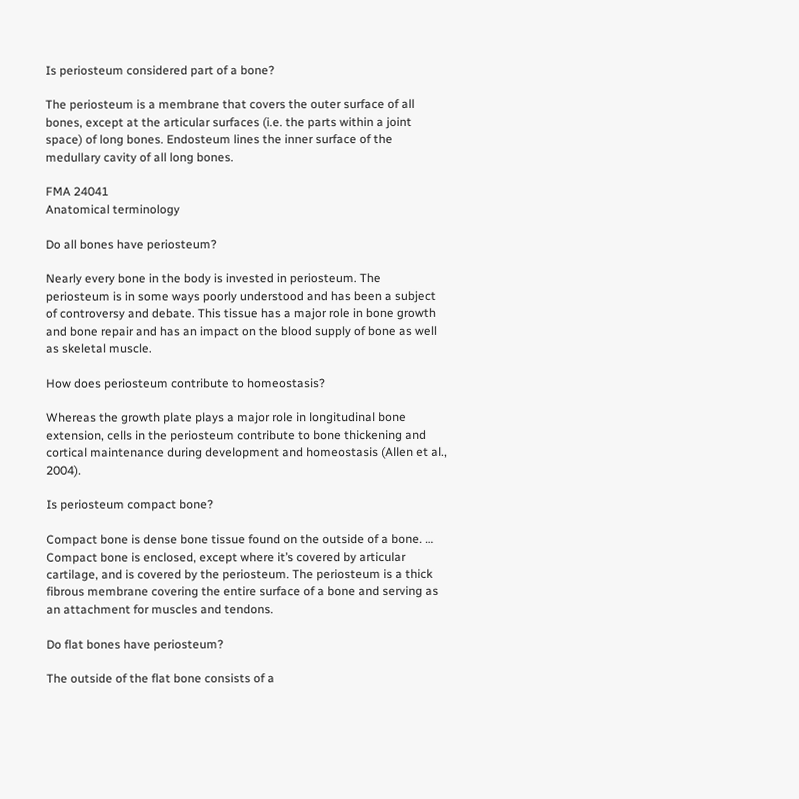Is periosteum considered part of a bone?

The periosteum is a membrane that covers the outer surface of all bones, except at the articular surfaces (i.e. the parts within a joint space) of long bones. Endosteum lines the inner surface of the medullary cavity of all long bones.

FMA 24041
Anatomical terminology

Do all bones have periosteum?

Nearly every bone in the body is invested in periosteum. The periosteum is in some ways poorly understood and has been a subject of controversy and debate. This tissue has a major role in bone growth and bone repair and has an impact on the blood supply of bone as well as skeletal muscle.

How does periosteum contribute to homeostasis?

Whereas the growth plate plays a major role in longitudinal bone extension, cells in the periosteum contribute to bone thickening and cortical maintenance during development and homeostasis (Allen et al., 2004).

Is periosteum compact bone?

Compact bone is dense bone tissue found on the outside of a bone. … Compact bone is enclosed, except where it’s covered by articular cartilage, and is covered by the periosteum. The periosteum is a thick fibrous membrane covering the entire surface of a bone and serving as an attachment for muscles and tendons.

Do flat bones have periosteum?

The outside of the flat bone consists of a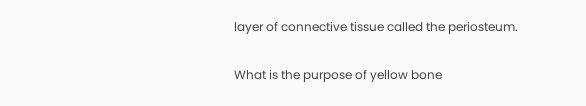layer of connective tissue called the periosteum.

What is the purpose of yellow bone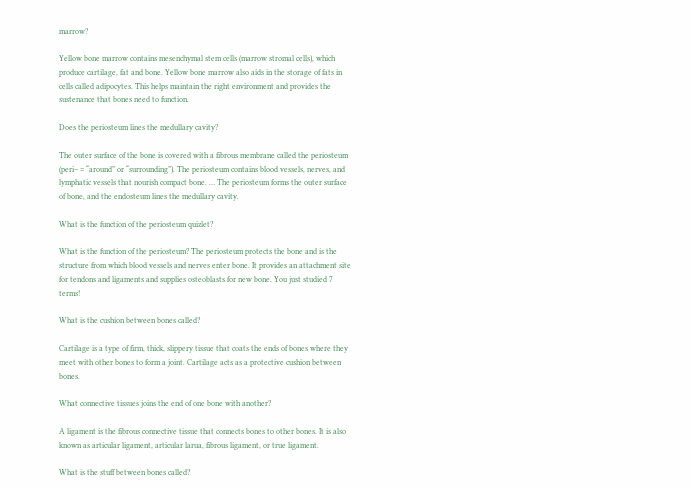marrow?

Yellow bone marrow contains mesenchymal stem cells (marrow stromal cells), which produce cartilage, fat and bone. Yellow bone marrow also aids in the storage of fats in cells called adipocytes. This helps maintain the right environment and provides the sustenance that bones need to function.

Does the periosteum lines the medullary cavity?

The outer surface of the bone is covered with a fibrous membrane called the periosteum (peri– = “around” or “surrounding”). The periosteum contains blood vessels, nerves, and lymphatic vessels that nourish compact bone. … The periosteum forms the outer surface of bone, and the endosteum lines the medullary cavity.

What is the function of the periosteum quizlet?

What is the function of the periosteum? The periosteum protects the bone and is the structure from which blood vessels and nerves enter bone. It provides an attachment site for tendons and ligaments and supplies osteoblasts for new bone. You just studied 7 terms!

What is the cushion between bones called?

Cartilage is a type of firm, thick, slippery tissue that coats the ends of bones where they meet with other bones to form a joint. Cartilage acts as a protective cushion between bones.

What connective tissues joins the end of one bone with another?

A ligament is the fibrous connective tissue that connects bones to other bones. It is also known as articular ligament, articular larua, fibrous ligament, or true ligament.

What is the stuff between bones called?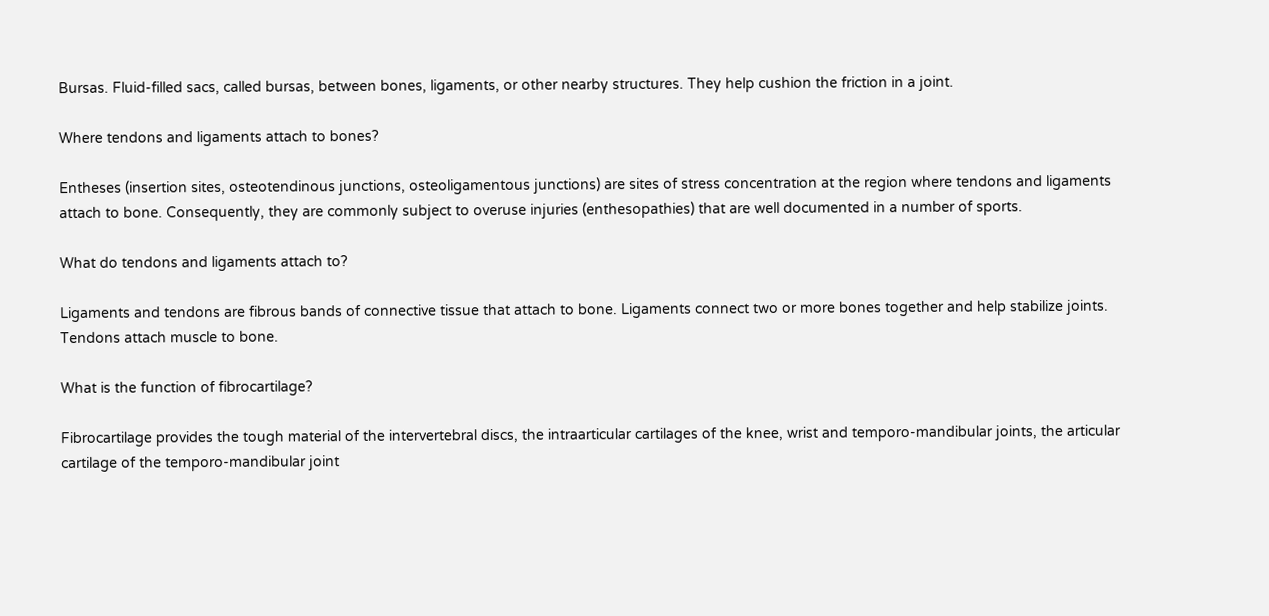Bursas. Fluid-filled sacs, called bursas, between bones, ligaments, or other nearby structures. They help cushion the friction in a joint.

Where tendons and ligaments attach to bones?

Entheses (insertion sites, osteotendinous junctions, osteoligamentous junctions) are sites of stress concentration at the region where tendons and ligaments attach to bone. Consequently, they are commonly subject to overuse injuries (enthesopathies) that are well documented in a number of sports.

What do tendons and ligaments attach to?

Ligaments and tendons are fibrous bands of connective tissue that attach to bone. Ligaments connect two or more bones together and help stabilize joints. Tendons attach muscle to bone.

What is the function of fibrocartilage?

Fibrocartilage provides the tough material of the intervertebral discs, the intraarticular cartilages of the knee, wrist and temporo-mandibular joints, the articular cartilage of the temporo-mandibular joint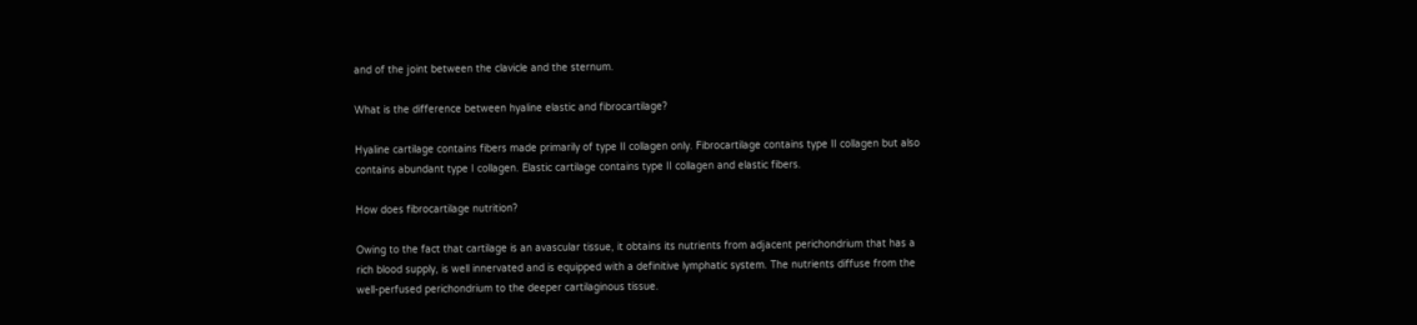and of the joint between the clavicle and the sternum.

What is the difference between hyaline elastic and fibrocartilage?

Hyaline cartilage contains fibers made primarily of type II collagen only. Fibrocartilage contains type II collagen but also contains abundant type I collagen. Elastic cartilage contains type II collagen and elastic fibers.

How does fibrocartilage nutrition?

Owing to the fact that cartilage is an avascular tissue, it obtains its nutrients from adjacent perichondrium that has a rich blood supply, is well innervated and is equipped with a definitive lymphatic system. The nutrients diffuse from the well-perfused perichondrium to the deeper cartilaginous tissue.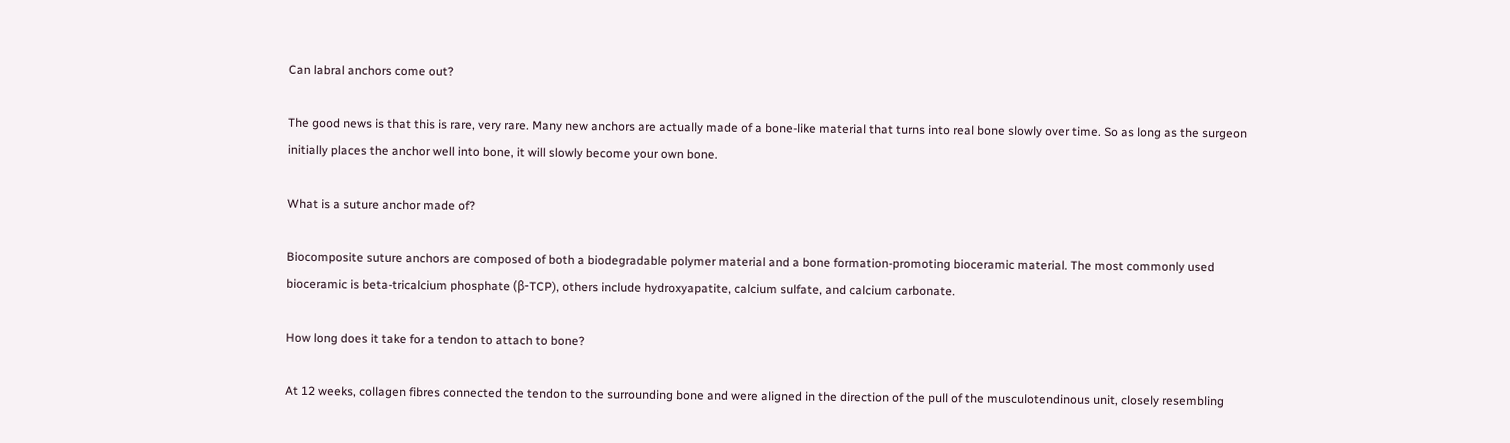Can labral anchors come out?

The good news is that this is rare, very rare. Many new anchors are actually made of a bone-like material that turns into real bone slowly over time. So as long as the surgeon initially places the anchor well into bone, it will slowly become your own bone.

What is a suture anchor made of?

Biocomposite suture anchors are composed of both a biodegradable polymer material and a bone formation-promoting bioceramic material. The most commonly used bioceramic is beta-tricalcium phosphate (β-TCP), others include hydroxyapatite, calcium sulfate, and calcium carbonate.

How long does it take for a tendon to attach to bone?

At 12 weeks, collagen fibres connected the tendon to the surrounding bone and were aligned in the direction of the pull of the musculotendinous unit, closely resembling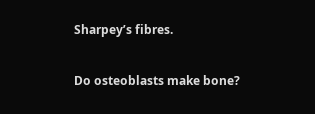Sharpey’s fibres.

Do osteoblasts make bone?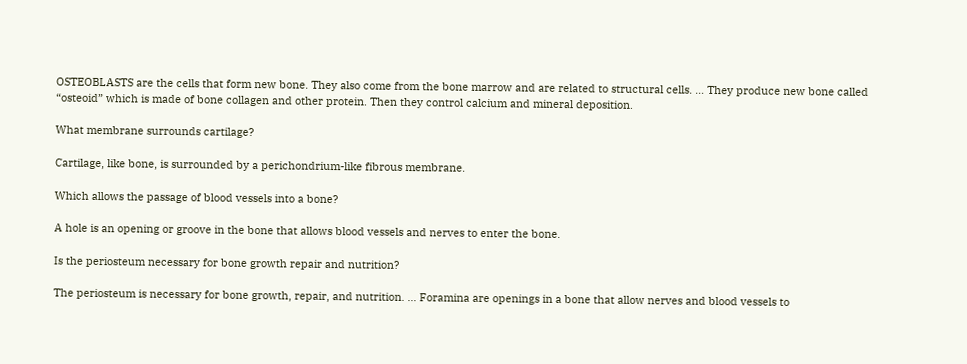OSTEOBLASTS are the cells that form new bone. They also come from the bone marrow and are related to structural cells. … They produce new bone called “osteoid” which is made of bone collagen and other protein. Then they control calcium and mineral deposition.

What membrane surrounds cartilage?

Cartilage, like bone, is surrounded by a perichondrium-like fibrous membrane.

Which allows the passage of blood vessels into a bone?

A hole is an opening or groove in the bone that allows blood vessels and nerves to enter the bone.

Is the periosteum necessary for bone growth repair and nutrition?

The periosteum is necessary for bone growth, repair, and nutrition. … Foramina are openings in a bone that allow nerves and blood vessels to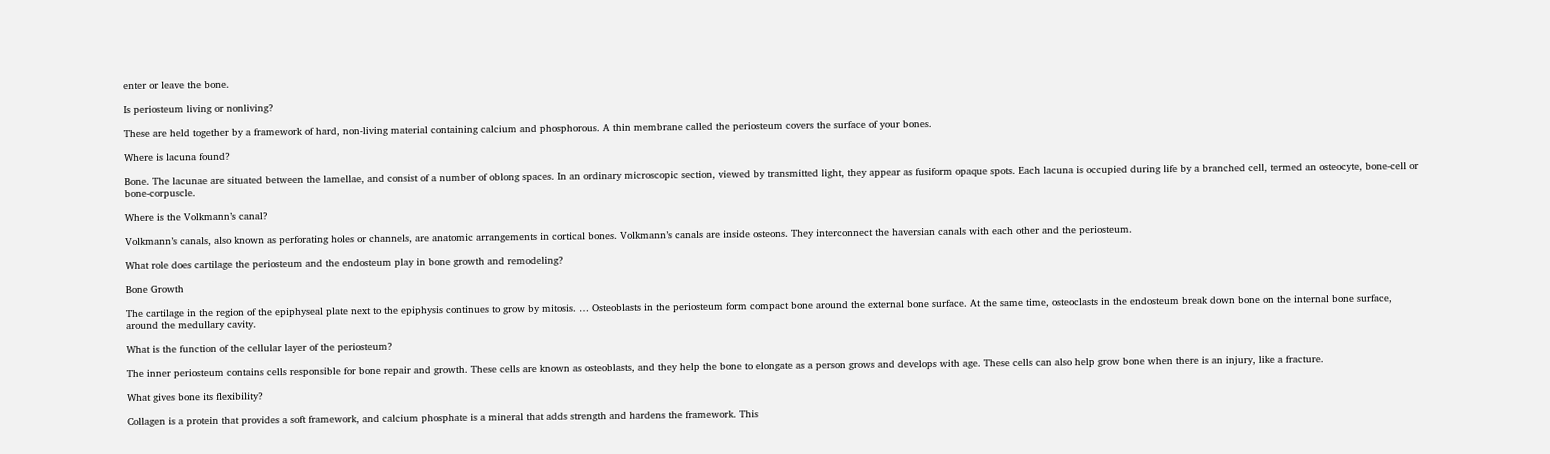enter or leave the bone.

Is periosteum living or nonliving?

These are held together by a framework of hard, non-living material containing calcium and phosphorous. A thin membrane called the periosteum covers the surface of your bones.

Where is lacuna found?

Bone. The lacunae are situated between the lamellae, and consist of a number of oblong spaces. In an ordinary microscopic section, viewed by transmitted light, they appear as fusiform opaque spots. Each lacuna is occupied during life by a branched cell, termed an osteocyte, bone-cell or bone-corpuscle.

Where is the Volkmann’s canal?

Volkmann’s canals, also known as perforating holes or channels, are anatomic arrangements in cortical bones. Volkmann’s canals are inside osteons. They interconnect the haversian canals with each other and the periosteum.

What role does cartilage the periosteum and the endosteum play in bone growth and remodeling?

Bone Growth

The cartilage in the region of the epiphyseal plate next to the epiphysis continues to grow by mitosis. … Osteoblasts in the periosteum form compact bone around the external bone surface. At the same time, osteoclasts in the endosteum break down bone on the internal bone surface, around the medullary cavity.

What is the function of the cellular layer of the periosteum?

The inner periosteum contains cells responsible for bone repair and growth. These cells are known as osteoblasts, and they help the bone to elongate as a person grows and develops with age. These cells can also help grow bone when there is an injury, like a fracture.

What gives bone its flexibility?

Collagen is a protein that provides a soft framework, and calcium phosphate is a mineral that adds strength and hardens the framework. This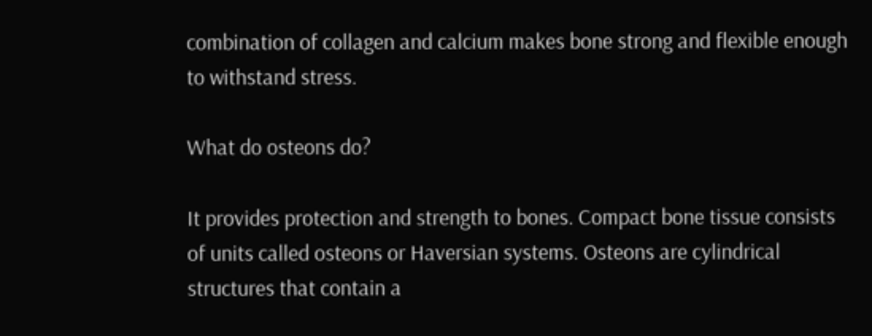combination of collagen and calcium makes bone strong and flexible enough to withstand stress.

What do osteons do?

It provides protection and strength to bones. Compact bone tissue consists of units called osteons or Haversian systems. Osteons are cylindrical structures that contain a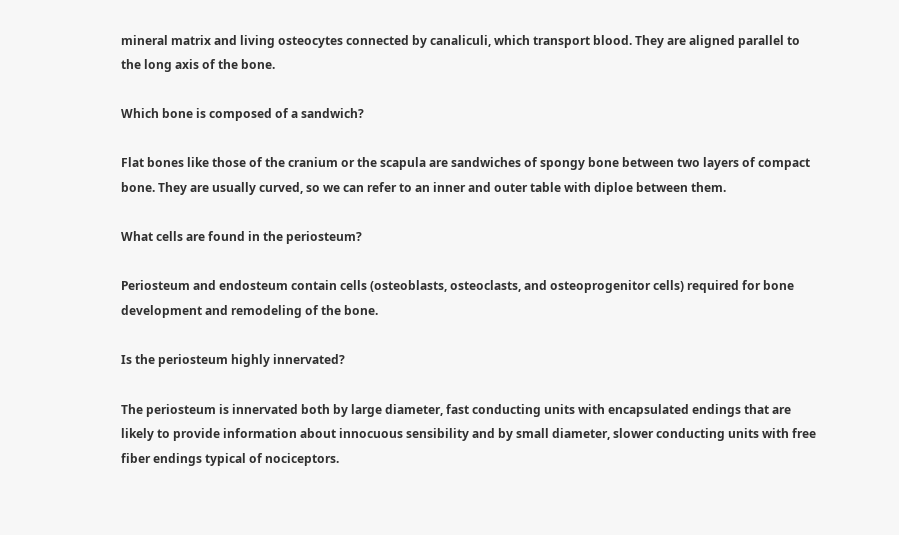mineral matrix and living osteocytes connected by canaliculi, which transport blood. They are aligned parallel to the long axis of the bone.

Which bone is composed of a sandwich?

Flat bones like those of the cranium or the scapula are sandwiches of spongy bone between two layers of compact bone. They are usually curved, so we can refer to an inner and outer table with diploe between them.

What cells are found in the periosteum?

Periosteum and endosteum contain cells (osteoblasts, osteoclasts, and osteoprogenitor cells) required for bone development and remodeling of the bone.

Is the periosteum highly innervated?

The periosteum is innervated both by large diameter, fast conducting units with encapsulated endings that are likely to provide information about innocuous sensibility and by small diameter, slower conducting units with free fiber endings typical of nociceptors.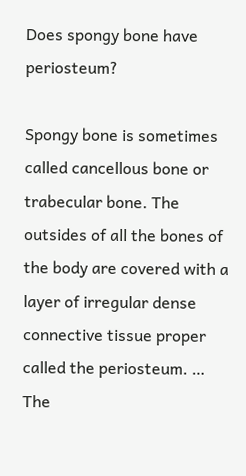Does spongy bone have periosteum?

Spongy bone is sometimes called cancellous bone or trabecular bone. The outsides of all the bones of the body are covered with a layer of irregular dense connective tissue proper called the periosteum. … The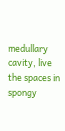medullary cavity, live the spaces in spongy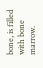bone, is filled with bone marrow.